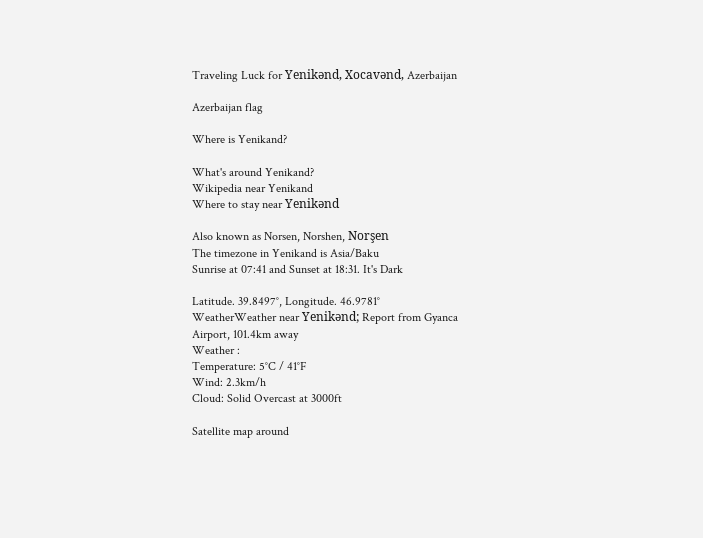Traveling Luck for Yenikǝnd, Xocavǝnd, Azerbaijan

Azerbaijan flag

Where is Yenikand?

What's around Yenikand?
Wikipedia near Yenikand
Where to stay near Yenikǝnd

Also known as Norsen, Norshen, Norşen
The timezone in Yenikand is Asia/Baku
Sunrise at 07:41 and Sunset at 18:31. It's Dark

Latitude. 39.8497°, Longitude. 46.9781°
WeatherWeather near Yenikǝnd; Report from Gyanca Airport, 101.4km away
Weather :
Temperature: 5°C / 41°F
Wind: 2.3km/h
Cloud: Solid Overcast at 3000ft

Satellite map around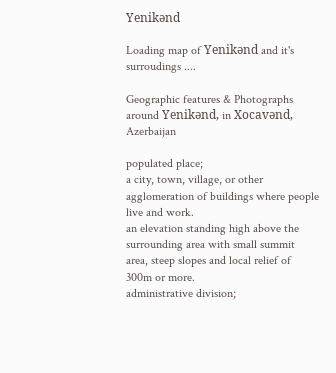Yenikǝnd

Loading map of Yenikǝnd and it's surroudings ....

Geographic features & Photographs around Yenikǝnd, in Xocavǝnd, Azerbaijan

populated place;
a city, town, village, or other agglomeration of buildings where people live and work.
an elevation standing high above the surrounding area with small summit area, steep slopes and local relief of 300m or more.
administrative division;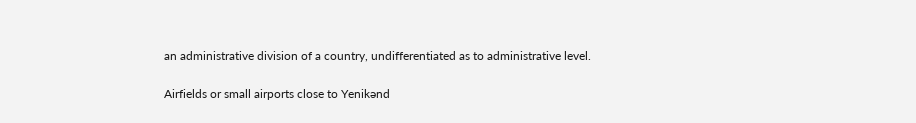an administrative division of a country, undifferentiated as to administrative level.

Airfields or small airports close to Yenikǝnd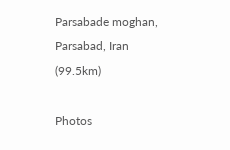Parsabade moghan, Parsabad, Iran (99.5km)

Photos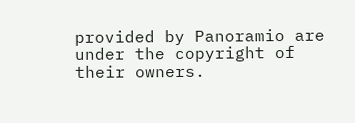provided by Panoramio are under the copyright of their owners.